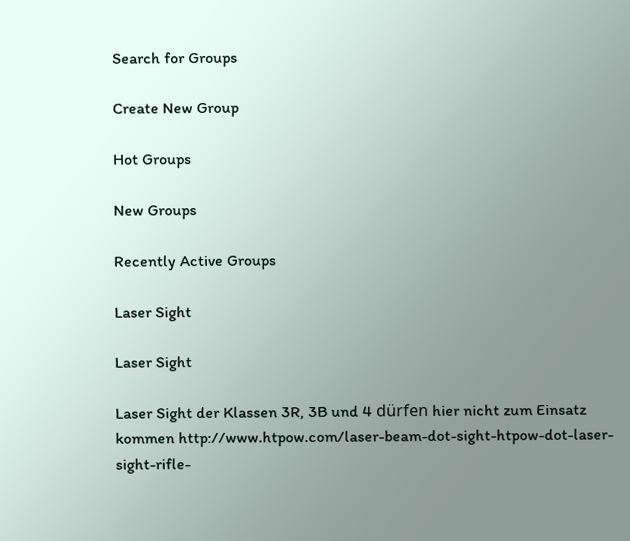Search for Groups

Create New Group

Hot Groups

New Groups

Recently Active Groups

Laser Sight

Laser Sight

Laser Sight der Klassen 3R, 3B und 4 dürfen hier nicht zum Einsatz kommen http://www.htpow.com/laser-beam-dot-sight-htpow-dot-laser-sight-rifle-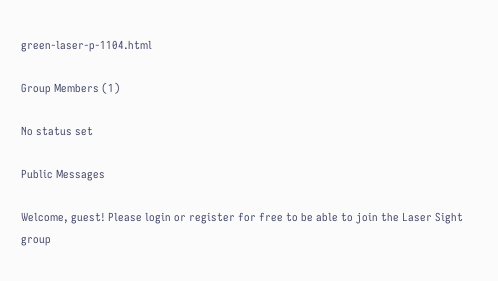green-laser-p-1104.html

Group Members (1)

No status set

Public Messages

Welcome, guest! Please login or register for free to be able to join the Laser Sight group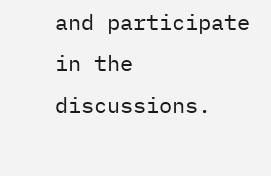and participate in the discussions.